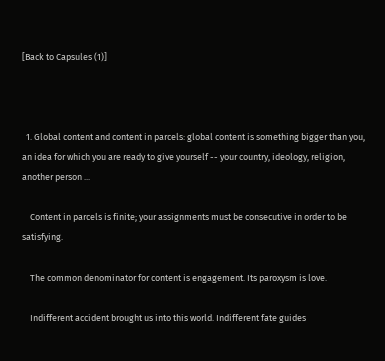[Back to Capsules (1)]



  1. Global content and content in parcels: global content is something bigger than you, an idea for which you are ready to give yourself -- your country, ideology, religion, another person ...

    Content in parcels is finite; your assignments must be consecutive in order to be satisfying.

    The common denominator for content is engagement. Its paroxysm is love.

    Indifferent accident brought us into this world. Indifferent fate guides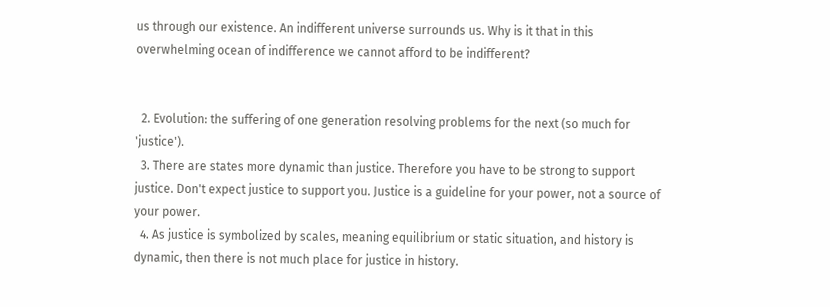us through our existence. An indifferent universe surrounds us. Why is it that in this overwhelming ocean of indifference we cannot afford to be indifferent?


  2. Evolution: the suffering of one generation resolving problems for the next (so much for 'justice').
  3. There are states more dynamic than justice. Therefore you have to be strong to support justice. Don't expect justice to support you. Justice is a guideline for your power, not a source of your power.
  4. As justice is symbolized by scales, meaning equilibrium or static situation, and history is dynamic, then there is not much place for justice in history.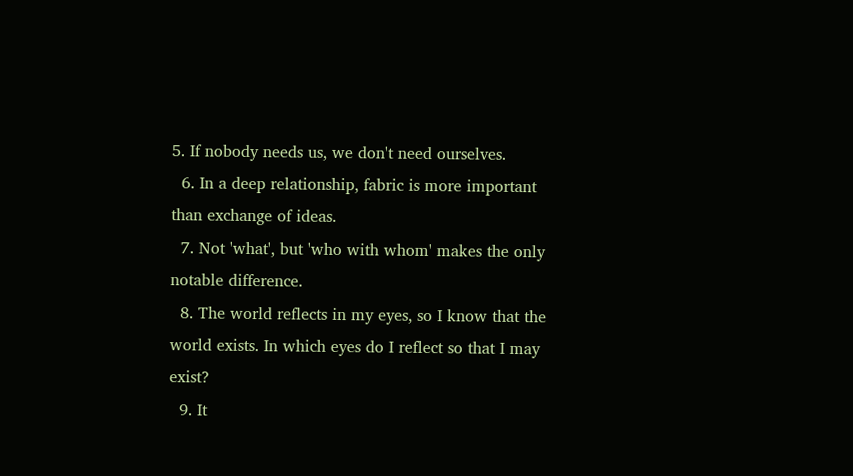5. If nobody needs us, we don't need ourselves.
  6. In a deep relationship, fabric is more important than exchange of ideas.
  7. Not 'what', but 'who with whom' makes the only notable difference.
  8. The world reflects in my eyes, so I know that the world exists. In which eyes do I reflect so that I may exist?
  9. It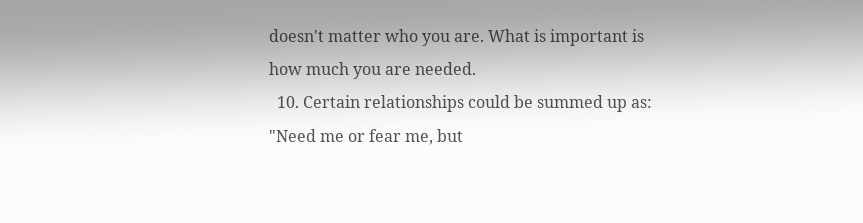doesn't matter who you are. What is important is how much you are needed.
  10. Certain relationships could be summed up as: "Need me or fear me, but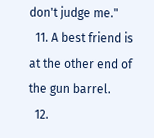don't judge me."
  11. A best friend is at the other end of the gun barrel.
  12.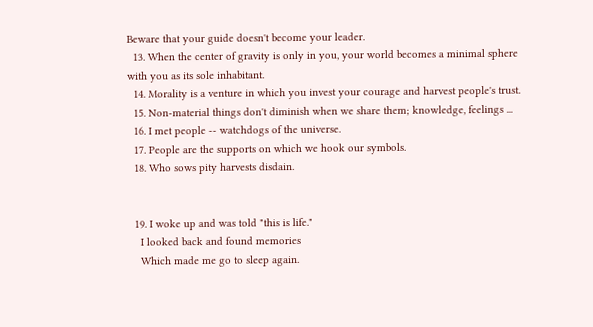Beware that your guide doesn't become your leader.
  13. When the center of gravity is only in you, your world becomes a minimal sphere with you as its sole inhabitant.
  14. Morality is a venture in which you invest your courage and harvest people's trust.
  15. Non-material things don't diminish when we share them; knowledge, feelings ...
  16. I met people -- watchdogs of the universe.
  17. People are the supports on which we hook our symbols.
  18. Who sows pity harvests disdain.


  19. I woke up and was told "this is life."
    I looked back and found memories
    Which made me go to sleep again.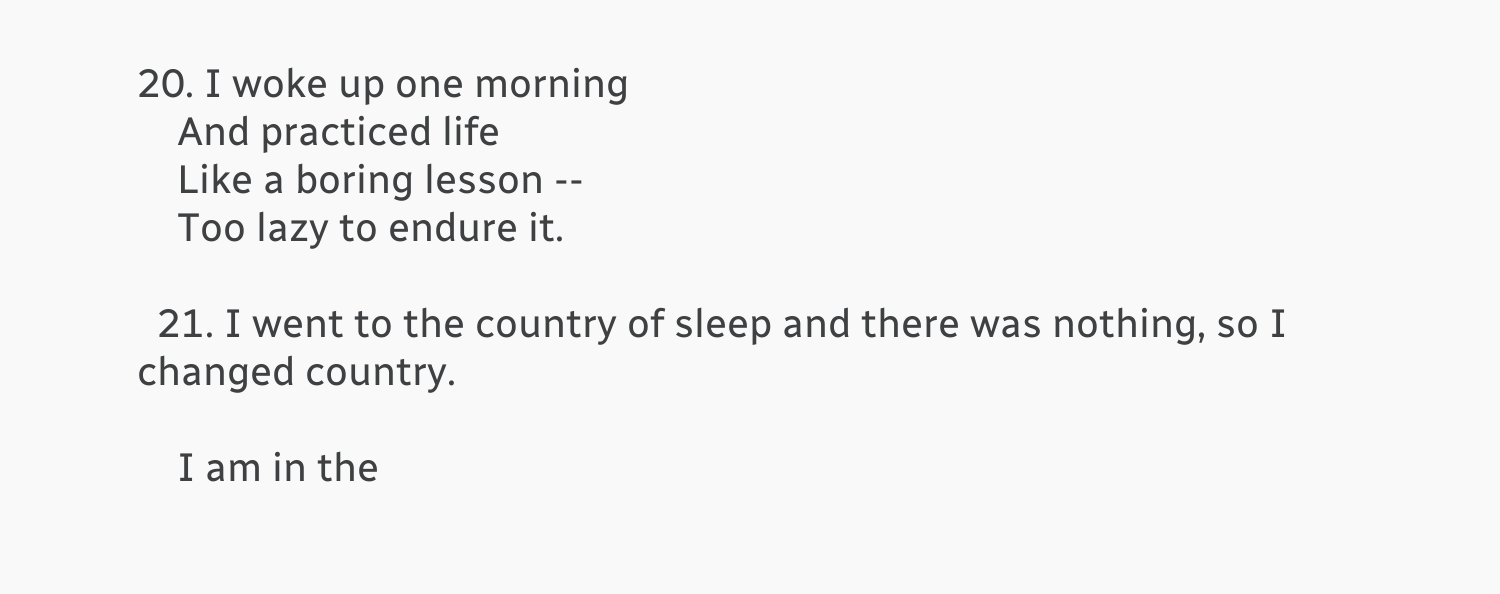20. I woke up one morning
    And practiced life
    Like a boring lesson --
    Too lazy to endure it.

  21. I went to the country of sleep and there was nothing, so I changed country.

    I am in the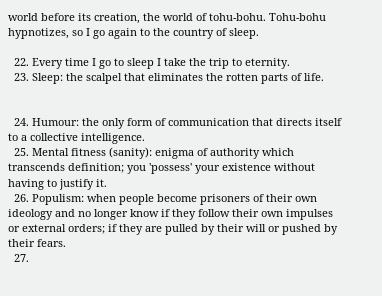world before its creation, the world of tohu-bohu. Tohu-bohu hypnotizes, so I go again to the country of sleep.

  22. Every time I go to sleep I take the trip to eternity.
  23. Sleep: the scalpel that eliminates the rotten parts of life.


  24. Humour: the only form of communication that directs itself to a collective intelligence.
  25. Mental fitness (sanity): enigma of authority which transcends definition; you 'possess' your existence without having to justify it.
  26. Populism: when people become prisoners of their own ideology and no longer know if they follow their own impulses or external orders; if they are pulled by their will or pushed by their fears.
  27.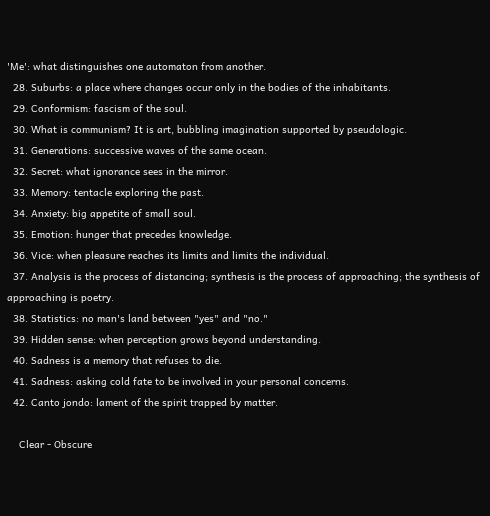'Me': what distinguishes one automaton from another.
  28. Suburbs: a place where changes occur only in the bodies of the inhabitants.
  29. Conformism: fascism of the soul.
  30. What is communism? It is art, bubbling imagination supported by pseudologic.
  31. Generations: successive waves of the same ocean.
  32. Secret: what ignorance sees in the mirror.
  33. Memory: tentacle exploring the past.
  34. Anxiety: big appetite of small soul.
  35. Emotion: hunger that precedes knowledge.
  36. Vice: when pleasure reaches its limits and limits the individual.
  37. Analysis is the process of distancing; synthesis is the process of approaching; the synthesis of approaching is poetry.
  38. Statistics: no man's land between "yes" and "no."
  39. Hidden sense: when perception grows beyond understanding.
  40. Sadness is a memory that refuses to die.
  41. Sadness: asking cold fate to be involved in your personal concerns.
  42. Canto jondo: lament of the spirit trapped by matter.

    Clear - Obscure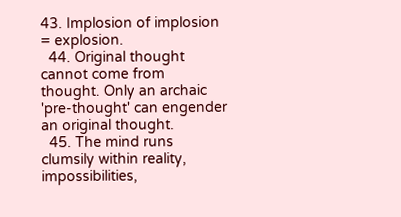43. Implosion of implosion = explosion.
  44. Original thought cannot come from thought. Only an archaic 'pre-thought' can engender an original thought.
  45. The mind runs clumsily within reality, impossibilities,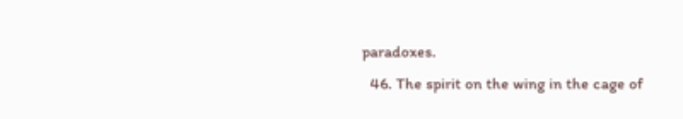paradoxes.
  46. The spirit on the wing in the cage of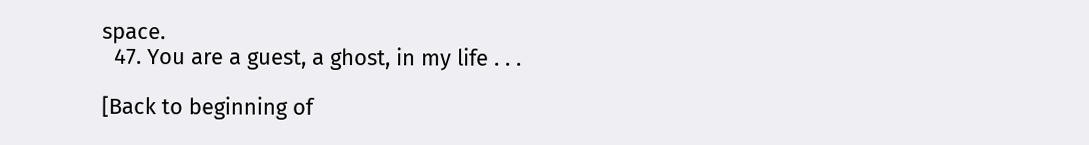space.
  47. You are a guest, a ghost, in my life . . .

[Back to beginning of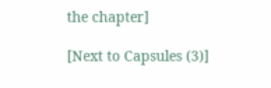the chapter]

[Next to Capsules (3)]